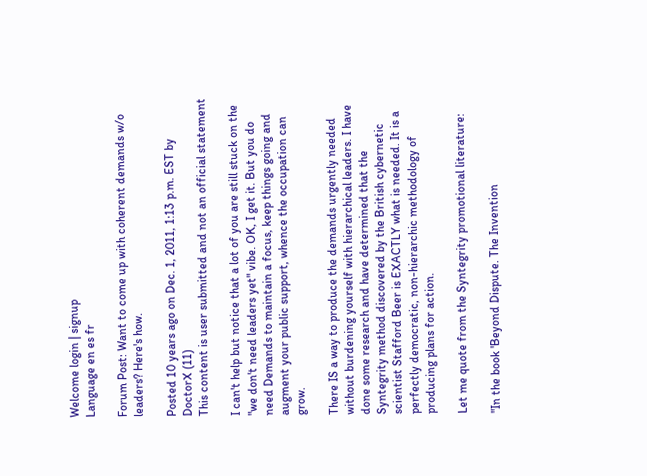Welcome login | signup
Language en es fr

Forum Post: Want to come up with coherent demands w/o leaders? Here's how.

Posted 10 years ago on Dec. 1, 2011, 1:13 p.m. EST by DoctorX (11)
This content is user submitted and not an official statement

I can't help but notice that a lot of you are still stuck on the "we don't need leaders yet" vibe. OK, I get it. But you do need Demands to maintain a focus, keep things going and augment your public support, whence the occupation can grow.

There IS a way to produce the demands urgently needed without burdening yourself with hierarchical leaders. I have done some research and have determined that the Syntegrity method discovered by the British cybernetic scientist Stafford Beer is EXACTLY what is needed. It is a perfectly democratic, non-hierarchic methodology of producing plans for action.

Let me quote from the Syntegrity promotional literature:

"In the book 'Beyond Dispute. The Invention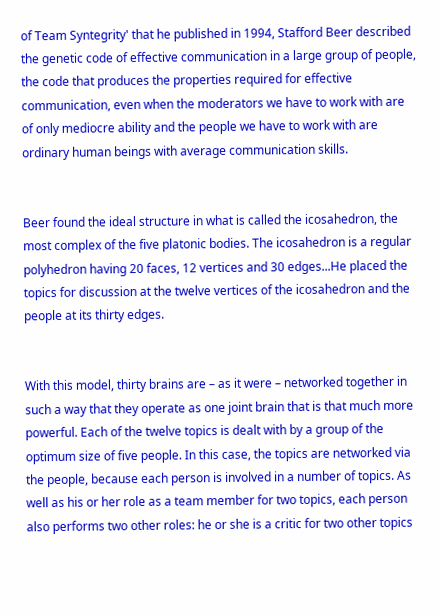of Team Syntegrity' that he published in 1994, Stafford Beer described the genetic code of effective communication in a large group of people, the code that produces the properties required for effective communication, even when the moderators we have to work with are of only mediocre ability and the people we have to work with are ordinary human beings with average communication skills.


Beer found the ideal structure in what is called the icosahedron, the most complex of the five platonic bodies. The icosahedron is a regular polyhedron having 20 faces, 12 vertices and 30 edges...He placed the topics for discussion at the twelve vertices of the icosahedron and the people at its thirty edges.


With this model, thirty brains are – as it were – networked together in such a way that they operate as one joint brain that is that much more powerful. Each of the twelve topics is dealt with by a group of the optimum size of five people. In this case, the topics are networked via the people, because each person is involved in a number of topics. As well as his or her role as a team member for two topics, each person also performs two other roles: he or she is a critic for two other topics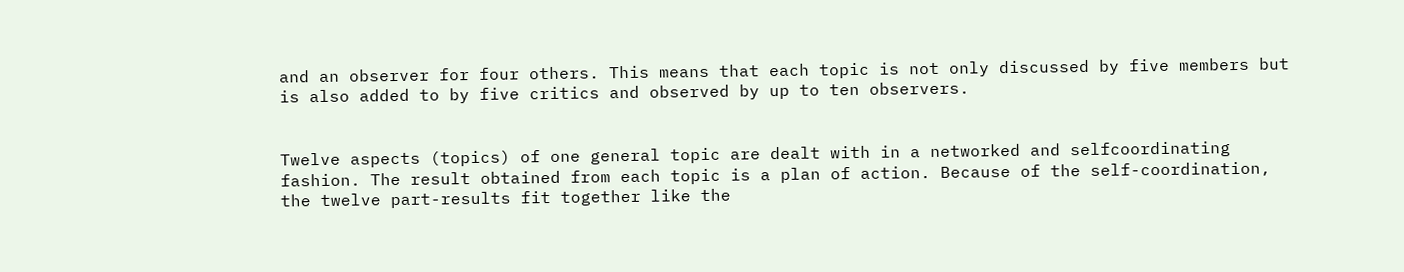and an observer for four others. This means that each topic is not only discussed by five members but is also added to by five critics and observed by up to ten observers.


Twelve aspects (topics) of one general topic are dealt with in a networked and selfcoordinating fashion. The result obtained from each topic is a plan of action. Because of the self-coordination, the twelve part-results fit together like the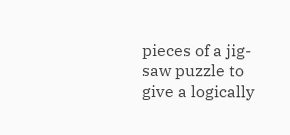pieces of a jig-saw puzzle to give a logically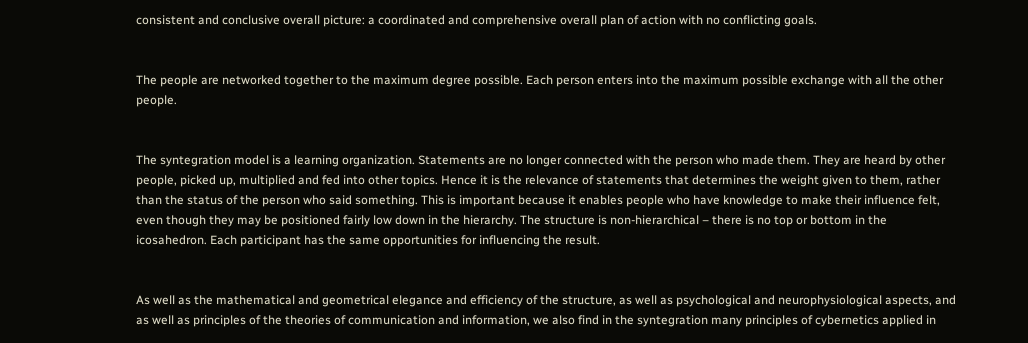consistent and conclusive overall picture: a coordinated and comprehensive overall plan of action with no conflicting goals.


The people are networked together to the maximum degree possible. Each person enters into the maximum possible exchange with all the other people.


The syntegration model is a learning organization. Statements are no longer connected with the person who made them. They are heard by other people, picked up, multiplied and fed into other topics. Hence it is the relevance of statements that determines the weight given to them, rather than the status of the person who said something. This is important because it enables people who have knowledge to make their influence felt, even though they may be positioned fairly low down in the hierarchy. The structure is non-hierarchical – there is no top or bottom in the icosahedron. Each participant has the same opportunities for influencing the result.


As well as the mathematical and geometrical elegance and efficiency of the structure, as well as psychological and neurophysiological aspects, and as well as principles of the theories of communication and information, we also find in the syntegration many principles of cybernetics applied in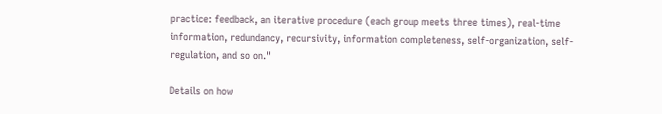practice: feedback, an iterative procedure (each group meets three times), real-time information, redundancy, recursivity, information completeness, self-organization, self-regulation, and so on."

Details on how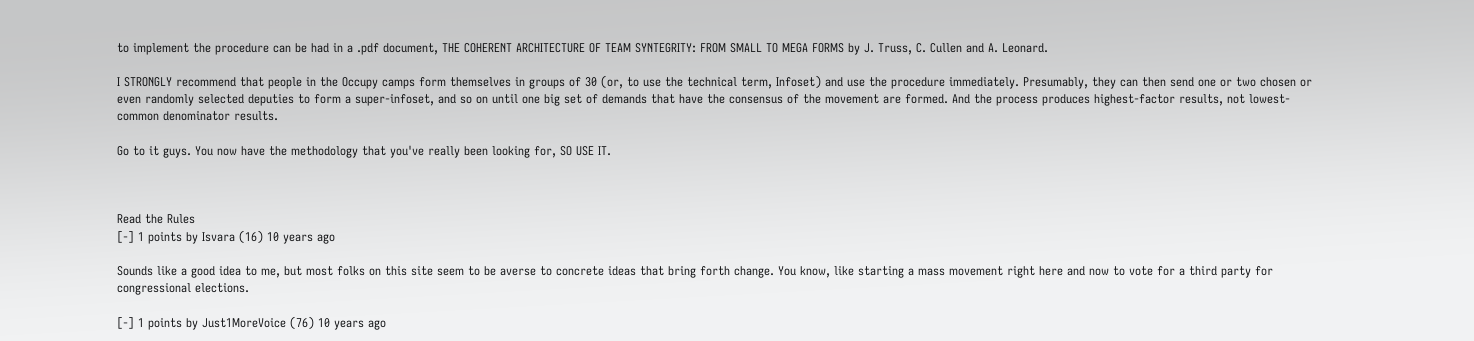to implement the procedure can be had in a .pdf document, THE COHERENT ARCHITECTURE OF TEAM SYNTEGRITY: FROM SMALL TO MEGA FORMS by J. Truss, C. Cullen and A. Leonard.

I STRONGLY recommend that people in the Occupy camps form themselves in groups of 30 (or, to use the technical term, Infoset) and use the procedure immediately. Presumably, they can then send one or two chosen or even randomly selected deputies to form a super-infoset, and so on until one big set of demands that have the consensus of the movement are formed. And the process produces highest-factor results, not lowest-common denominator results.

Go to it guys. You now have the methodology that you've really been looking for, SO USE IT.



Read the Rules
[-] 1 points by Isvara (16) 10 years ago

Sounds like a good idea to me, but most folks on this site seem to be averse to concrete ideas that bring forth change. You know, like starting a mass movement right here and now to vote for a third party for congressional elections.

[-] 1 points by Just1MoreVoice (76) 10 years ago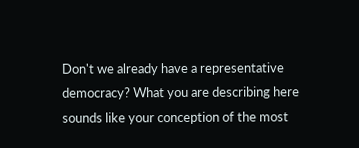Don't we already have a representative democracy? What you are describing here sounds like your conception of the most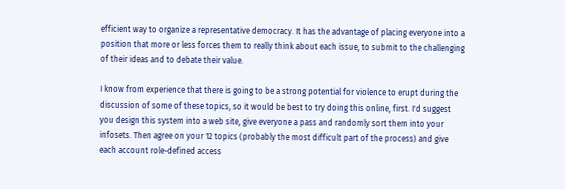efficient way to organize a representative democracy. It has the advantage of placing everyone into a position that more or less forces them to really think about each issue, to submit to the challenging of their ideas and to debate their value.

I know from experience that there is going to be a strong potential for violence to erupt during the discussion of some of these topics, so it would be best to try doing this online, first. I'd suggest you design this system into a web site, give everyone a pass and randomly sort them into your infosets. Then agree on your 12 topics (probably the most difficult part of the process) and give each account role-defined access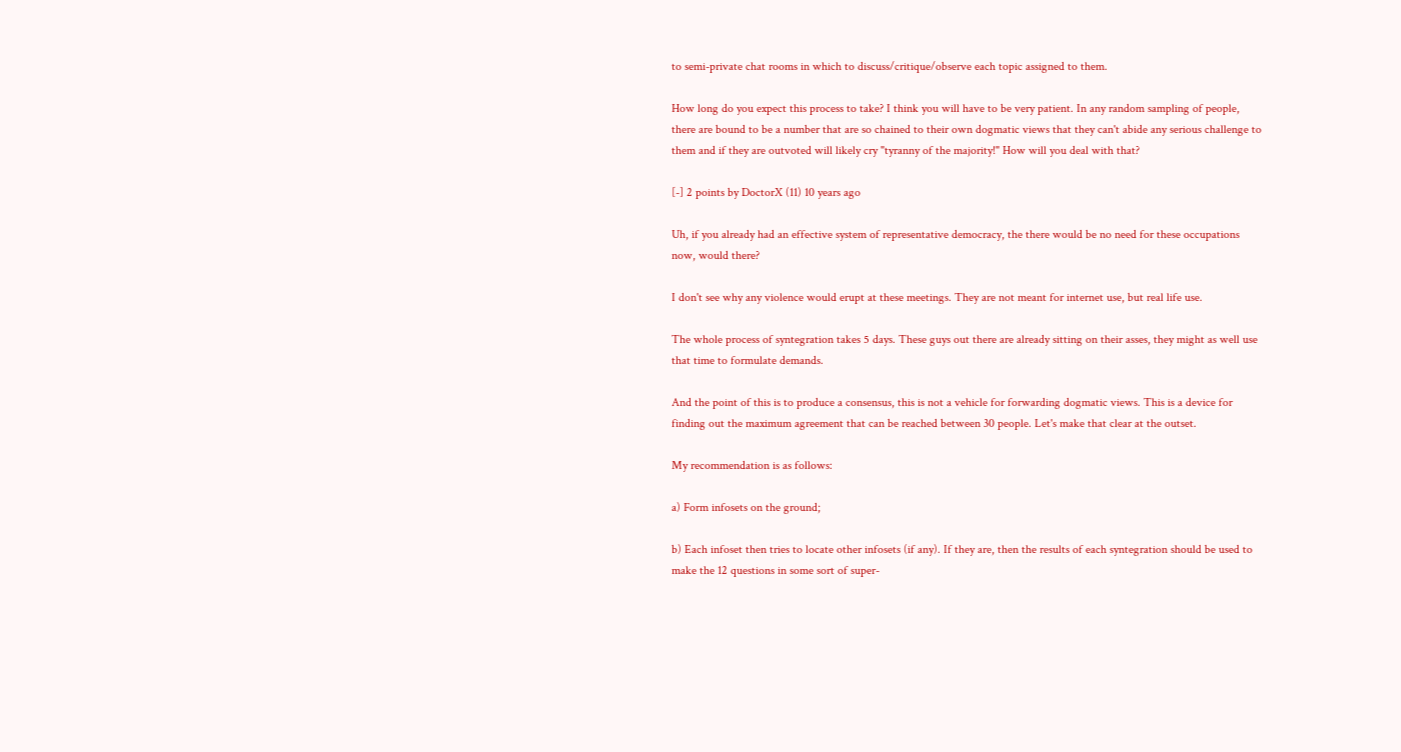to semi-private chat rooms in which to discuss/critique/observe each topic assigned to them.

How long do you expect this process to take? I think you will have to be very patient. In any random sampling of people, there are bound to be a number that are so chained to their own dogmatic views that they can't abide any serious challenge to them and if they are outvoted will likely cry "tyranny of the majority!" How will you deal with that?

[-] 2 points by DoctorX (11) 10 years ago

Uh, if you already had an effective system of representative democracy, the there would be no need for these occupations now, would there?

I don't see why any violence would erupt at these meetings. They are not meant for internet use, but real life use.

The whole process of syntegration takes 5 days. These guys out there are already sitting on their asses, they might as well use that time to formulate demands.

And the point of this is to produce a consensus, this is not a vehicle for forwarding dogmatic views. This is a device for finding out the maximum agreement that can be reached between 30 people. Let's make that clear at the outset.

My recommendation is as follows:

a) Form infosets on the ground;

b) Each infoset then tries to locate other infosets (if any). If they are, then the results of each syntegration should be used to make the 12 questions in some sort of super-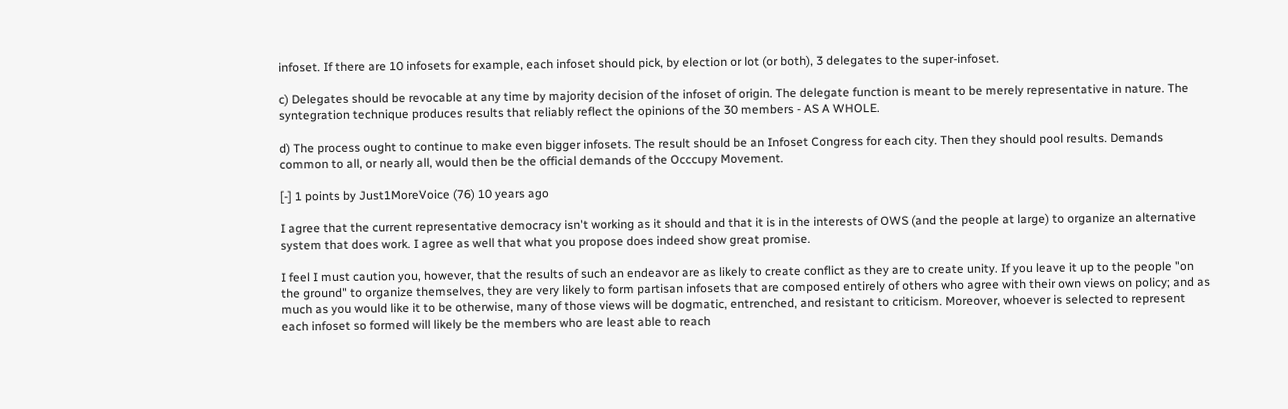infoset. If there are 10 infosets for example, each infoset should pick, by election or lot (or both), 3 delegates to the super-infoset.

c) Delegates should be revocable at any time by majority decision of the infoset of origin. The delegate function is meant to be merely representative in nature. The syntegration technique produces results that reliably reflect the opinions of the 30 members - AS A WHOLE.

d) The process ought to continue to make even bigger infosets. The result should be an Infoset Congress for each city. Then they should pool results. Demands common to all, or nearly all, would then be the official demands of the Occcupy Movement.

[-] 1 points by Just1MoreVoice (76) 10 years ago

I agree that the current representative democracy isn't working as it should and that it is in the interests of OWS (and the people at large) to organize an alternative system that does work. I agree as well that what you propose does indeed show great promise.

I feel I must caution you, however, that the results of such an endeavor are as likely to create conflict as they are to create unity. If you leave it up to the people "on the ground" to organize themselves, they are very likely to form partisan infosets that are composed entirely of others who agree with their own views on policy; and as much as you would like it to be otherwise, many of those views will be dogmatic, entrenched, and resistant to criticism. Moreover, whoever is selected to represent each infoset so formed will likely be the members who are least able to reach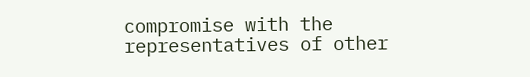compromise with the representatives of other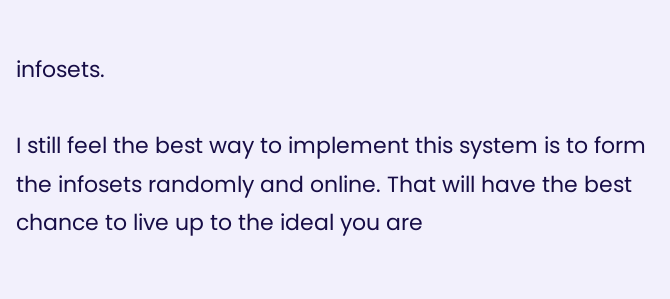infosets.

I still feel the best way to implement this system is to form the infosets randomly and online. That will have the best chance to live up to the ideal you are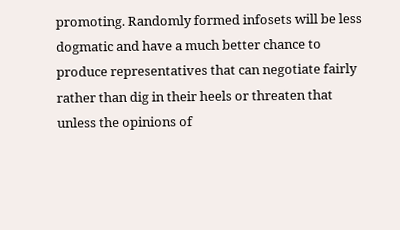promoting. Randomly formed infosets will be less dogmatic and have a much better chance to produce representatives that can negotiate fairly rather than dig in their heels or threaten that unless the opinions of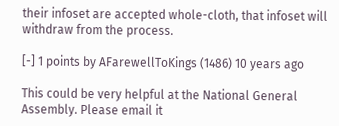their infoset are accepted whole-cloth, that infoset will withdraw from the process.

[-] 1 points by AFarewellToKings (1486) 10 years ago

This could be very helpful at the National General Assembly. Please email it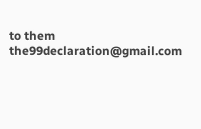to them the99declaration@gmail.com